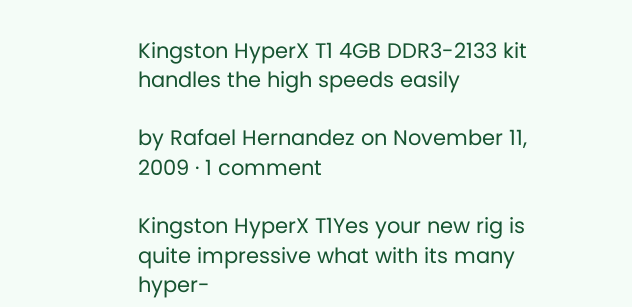Kingston HyperX T1 4GB DDR3-2133 kit handles the high speeds easily

by Rafael Hernandez on November 11, 2009 · 1 comment

Kingston HyperX T1Yes your new rig is quite impressive what with its many hyper-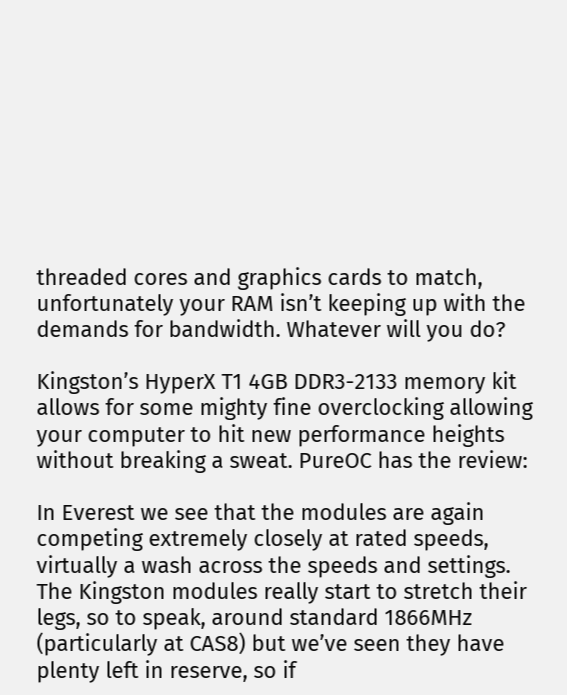threaded cores and graphics cards to match, unfortunately your RAM isn’t keeping up with the demands for bandwidth. Whatever will you do?

Kingston’s HyperX T1 4GB DDR3-2133 memory kit allows for some mighty fine overclocking allowing your computer to hit new performance heights without breaking a sweat. PureOC has the review:

In Everest we see that the modules are again competing extremely closely at rated speeds, virtually a wash across the speeds and settings. The Kingston modules really start to stretch their legs, so to speak, around standard 1866MHz (particularly at CAS8) but we’ve seen they have plenty left in reserve, so if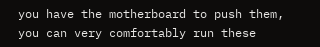you have the motherboard to push them, you can very comfortably run these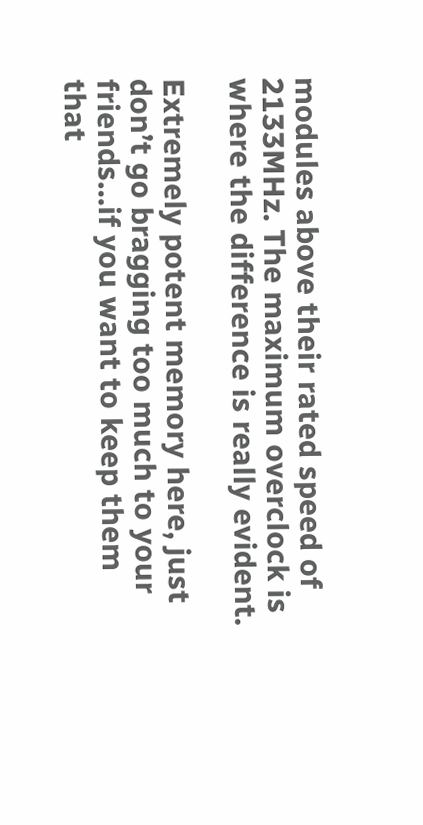modules above their rated speed of 2133MHz. The maximum overclock is where the difference is really evident.

Extremely potent memory here, just don’t go bragging too much to your friends…if you want to keep them that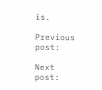is.

Previous post:

Next post: